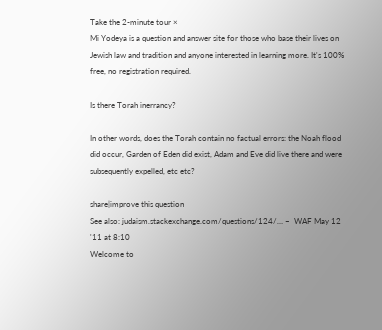Take the 2-minute tour ×
Mi Yodeya is a question and answer site for those who base their lives on Jewish law and tradition and anyone interested in learning more. It's 100% free, no registration required.

Is there Torah inerrancy?

In other words, does the Torah contain no factual errors: the Noah flood did occur, Garden of Eden did exist, Adam and Eve did live there and were subsequently expelled, etc etc?

share|improve this question
See also: judaism.stackexchange.com/questions/124/… –  WAF May 12 '11 at 8:10
Welcome to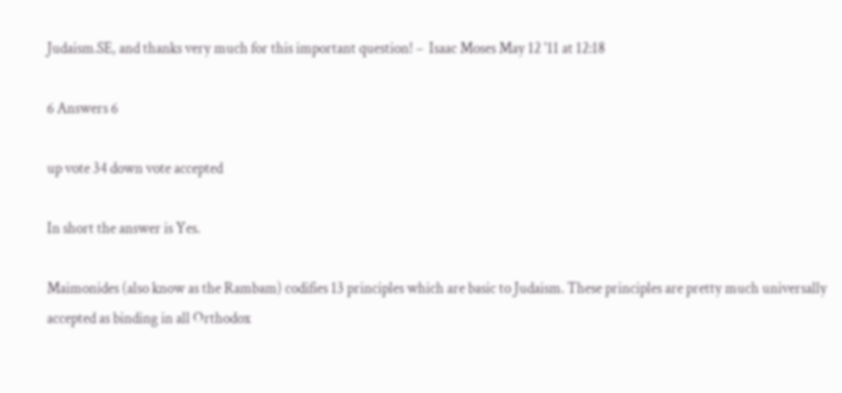Judaism.SE, and thanks very much for this important question! –  Isaac Moses May 12 '11 at 12:18

6 Answers 6

up vote 34 down vote accepted

In short the answer is Yes.

Maimonides (also know as the Rambam) codifies 13 principles which are basic to Judaism. These principles are pretty much universally accepted as binding in all Orthodox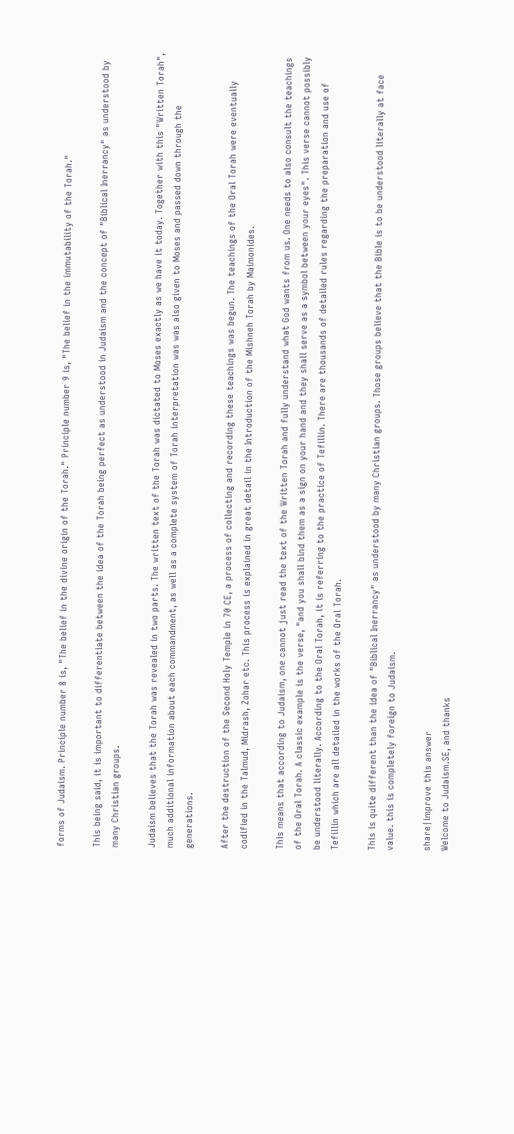forms of Judaism. Principle number 8 is, "The belief in the divine origin of the Torah." Principle number 9 is, "The belief in the immutability of the Torah."

This being said, it is important to differentiate between the idea of the Torah being perfect as understood in Judaism and the concept of "Biblical Inerrancy" as understood by many Christian groups.

Judaism believes that the Torah was revealed in two parts. The written text of the Torah was dictated to Moses exactly as we have it today. Together with this "Written Torah", much additional information about each commandment, as well as a complete system of Torah interpretation was was also given to Moses and passed down through the generations.

After the destruction of the Second Holy Temple in 70 CE, a process of collecting and recording these teachings was begun. The teachings of the Oral Torah were eventually codified in the Talmud, Midrash, Zohar etc. This process is explained in great detail in the Introduction of the Mishneh Torah by Maimonides.

This means that according to Judaism, one cannot just read the text of the Written Torah and fully understand what God wants from us. One needs to also consult the teachings of the Oral Torah. A classic example is the verse, "and you shall bind them as a sign on your hand and they shall serve as a symbol between your eyes". This verse cannot possibly be understood literally. According to the Oral Torah, it is referring to the practice of Tefillin. There are thousands of detailed rules regarding the preparation and use of Tefillin which are all detailed in the works of the Oral Torah.

This is quite different than the idea of "Biblical Inerrancy" as understood by many Christian groups. Those groups believe that the Bible is to be understood literally at face value. this is completely foreign to Judaism.

share|improve this answer
Welcome to Judaism.SE, and thanks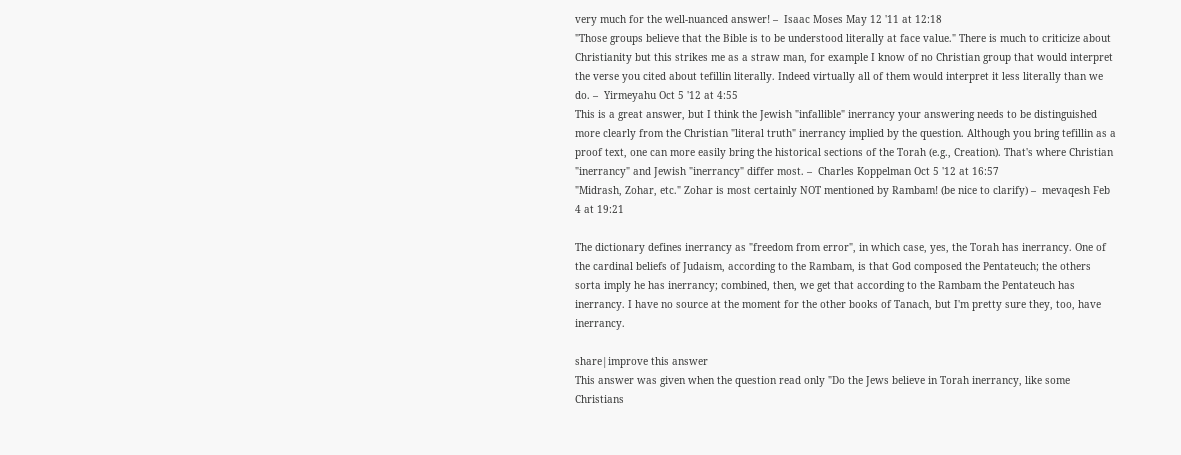very much for the well-nuanced answer! –  Isaac Moses May 12 '11 at 12:18
"Those groups believe that the Bible is to be understood literally at face value." There is much to criticize about Christianity but this strikes me as a straw man, for example I know of no Christian group that would interpret the verse you cited about tefillin literally. Indeed virtually all of them would interpret it less literally than we do. –  Yirmeyahu Oct 5 '12 at 4:55
This is a great answer, but I think the Jewish "infallible" inerrancy your answering needs to be distinguished more clearly from the Christian "literal truth" inerrancy implied by the question. Although you bring tefillin as a proof text, one can more easily bring the historical sections of the Torah (e.g., Creation). That's where Christian "inerrancy" and Jewish "inerrancy" differ most. –  Charles Koppelman Oct 5 '12 at 16:57
"Midrash, Zohar, etc." Zohar is most certainly NOT mentioned by Rambam! (be nice to clarify) –  mevaqesh Feb 4 at 19:21

The dictionary defines inerrancy as "freedom from error", in which case, yes, the Torah has inerrancy. One of the cardinal beliefs of Judaism, according to the Rambam, is that God composed the Pentateuch; the others sorta imply he has inerrancy; combined, then, we get that according to the Rambam the Pentateuch has inerrancy. I have no source at the moment for the other books of Tanach, but I'm pretty sure they, too, have inerrancy.

share|improve this answer
This answer was given when the question read only "Do the Jews believe in Torah inerrancy, like some Christians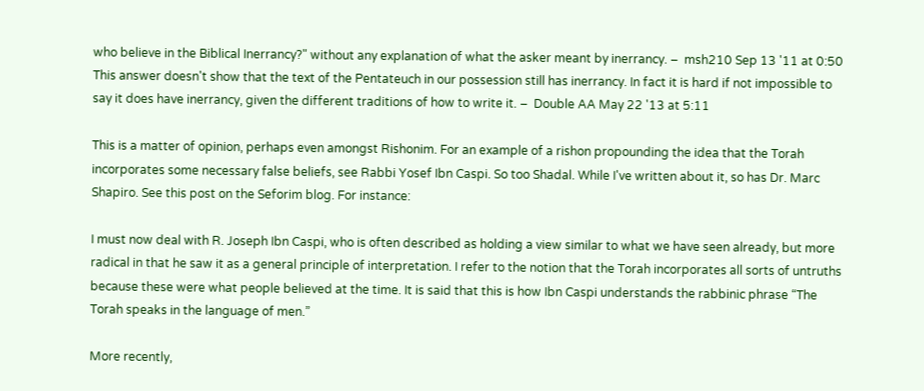who believe in the Biblical Inerrancy?" without any explanation of what the asker meant by inerrancy. –  msh210 Sep 13 '11 at 0:50
This answer doesn't show that the text of the Pentateuch in our possession still has inerrancy. In fact it is hard if not impossible to say it does have inerrancy, given the different traditions of how to write it. –  Double AA May 22 '13 at 5:11

This is a matter of opinion, perhaps even amongst Rishonim. For an example of a rishon propounding the idea that the Torah incorporates some necessary false beliefs, see Rabbi Yosef Ibn Caspi. So too Shadal. While I've written about it, so has Dr. Marc Shapiro. See this post on the Seforim blog. For instance:

I must now deal with R. Joseph Ibn Caspi, who is often described as holding a view similar to what we have seen already, but more radical in that he saw it as a general principle of interpretation. I refer to the notion that the Torah incorporates all sorts of untruths because these were what people believed at the time. It is said that this is how Ibn Caspi understands the rabbinic phrase “The Torah speaks in the language of men.”

More recently,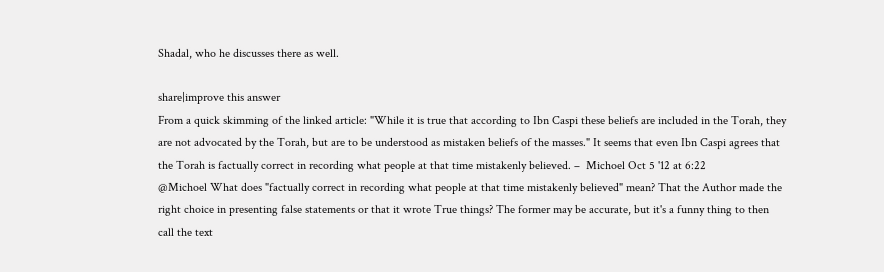Shadal, who he discusses there as well.

share|improve this answer
From a quick skimming of the linked article: "While it is true that according to Ibn Caspi these beliefs are included in the Torah, they are not advocated by the Torah, but are to be understood as mistaken beliefs of the masses." It seems that even Ibn Caspi agrees that the Torah is factually correct in recording what people at that time mistakenly believed. –  Michoel Oct 5 '12 at 6:22
@Michoel What does "factually correct in recording what people at that time mistakenly believed" mean? That the Author made the right choice in presenting false statements or that it wrote True things? The former may be accurate, but it's a funny thing to then call the text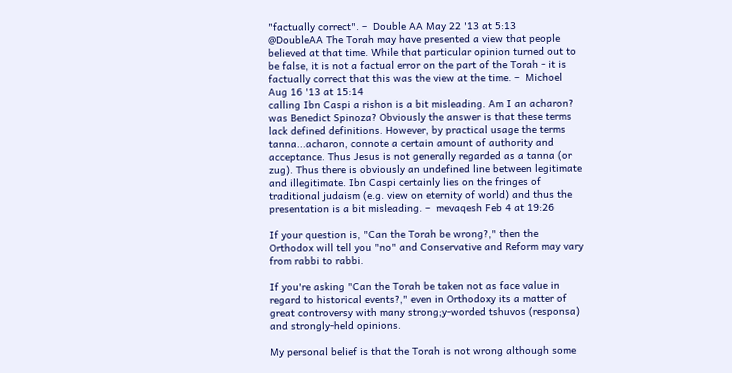"factually correct". –  Double AA May 22 '13 at 5:13
@DoubleAA The Torah may have presented a view that people believed at that time. While that particular opinion turned out to be false, it is not a factual error on the part of the Torah - it is factually correct that this was the view at the time. –  Michoel Aug 16 '13 at 15:14
calling Ibn Caspi a rishon is a bit misleading. Am I an acharon? was Benedict Spinoza? Obviously the answer is that these terms lack defined definitions. However, by practical usage the terms tanna...acharon, connote a certain amount of authority and acceptance. Thus Jesus is not generally regarded as a tanna (or zug). Thus there is obviously an undefined line between legitimate and illegitimate. Ibn Caspi certainly lies on the fringes of traditional judaism (e.g. view on eternity of world) and thus the presentation is a bit misleading. –  mevaqesh Feb 4 at 19:26

If your question is, "Can the Torah be wrong?," then the Orthodox will tell you "no" and Conservative and Reform may vary from rabbi to rabbi.

If you're asking "Can the Torah be taken not as face value in regard to historical events?," even in Orthodoxy its a matter of great controversy with many strong;y-worded tshuvos (responsa) and strongly-held opinions.

My personal belief is that the Torah is not wrong although some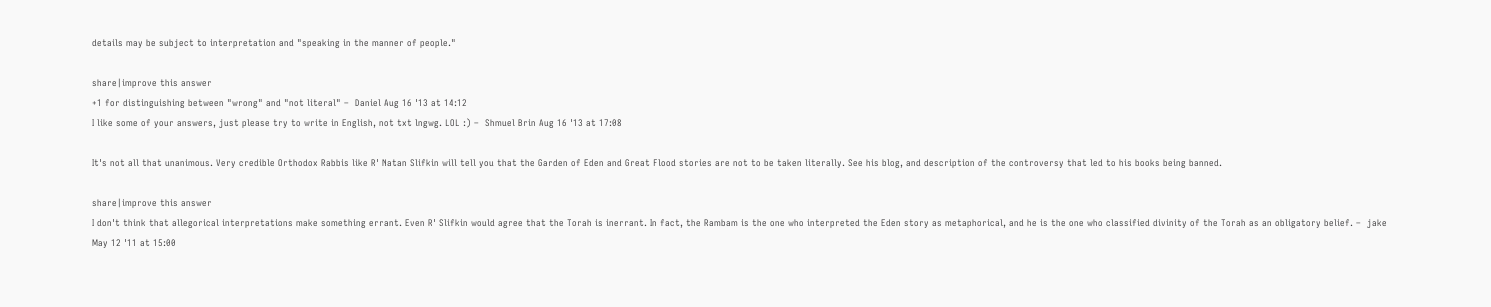details may be subject to interpretation and "speaking in the manner of people."

share|improve this answer
+1 for distinguishing between "wrong" and "not literal" –  Daniel Aug 16 '13 at 14:12
I like some of your answers, just please try to write in English, not txt lngwg. LOL :) –  Shmuel Brin Aug 16 '13 at 17:08

It's not all that unanimous. Very credible Orthodox Rabbis like R' Natan Slifkin will tell you that the Garden of Eden and Great Flood stories are not to be taken literally. See his blog, and description of the controversy that led to his books being banned.

share|improve this answer
I don't think that allegorical interpretations make something errant. Even R' Slifkin would agree that the Torah is inerrant. In fact, the Rambam is the one who interpreted the Eden story as metaphorical, and he is the one who classified divinity of the Torah as an obligatory belief. –  jake May 12 '11 at 15:00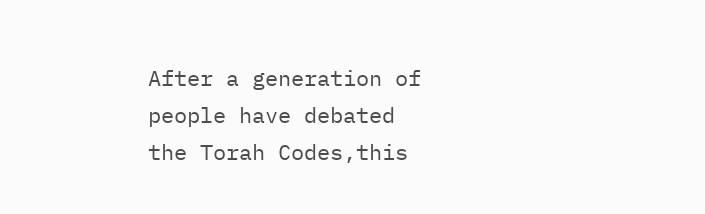After a generation of people have debated the Torah Codes,this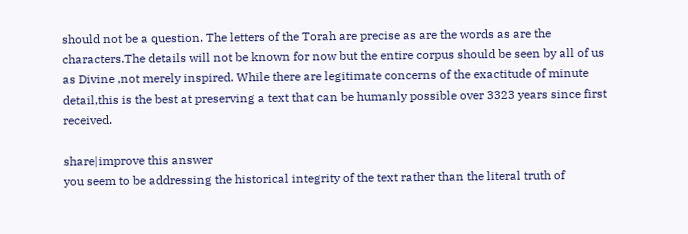should not be a question. The letters of the Torah are precise as are the words as are the characters.The details will not be known for now but the entire corpus should be seen by all of us as Divine ,not merely inspired. While there are legitimate concerns of the exactitude of minute detail,this is the best at preserving a text that can be humanly possible over 3323 years since first received.

share|improve this answer
you seem to be addressing the historical integrity of the text rather than the literal truth of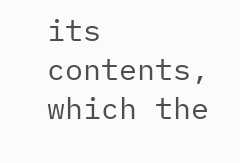its contents, which the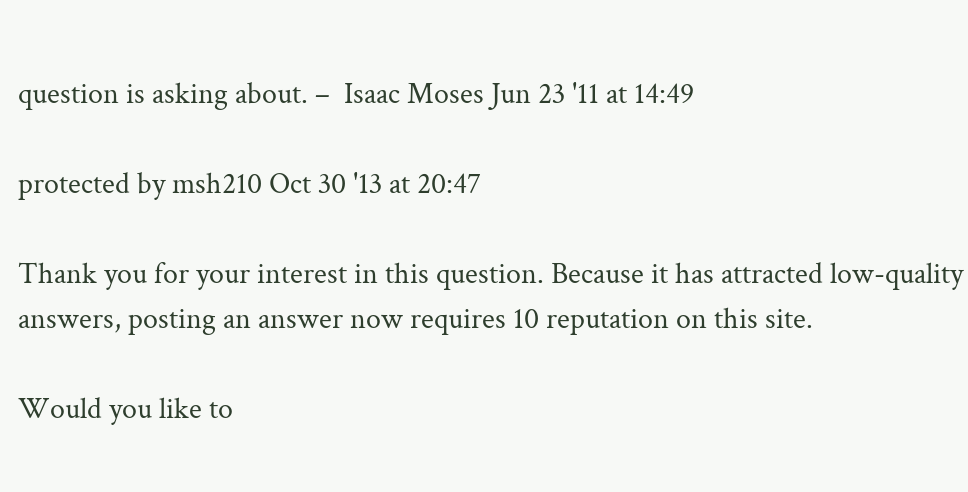question is asking about. –  Isaac Moses Jun 23 '11 at 14:49

protected by msh210 Oct 30 '13 at 20:47

Thank you for your interest in this question. Because it has attracted low-quality answers, posting an answer now requires 10 reputation on this site.

Would you like to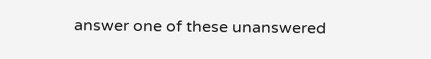answer one of these unanswered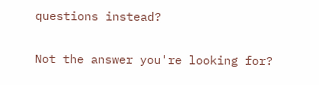questions instead?

Not the answer you're looking for?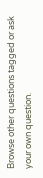Browse other questions tagged or ask your own question.